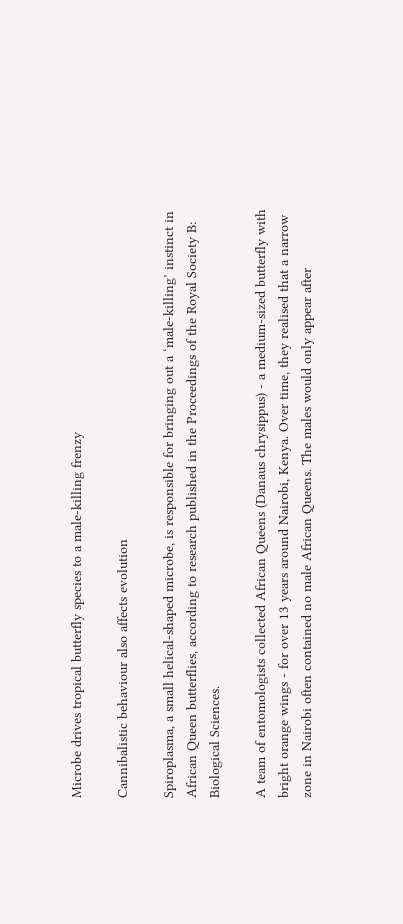Microbe drives tropical butterfly species to a male-killing frenzy

Cannibalistic behaviour also affects evolution

Spiroplasma, a small helical-shaped microbe, is responsible for bringing out a ‘male-killing’ instinct in African Queen butterflies, according to research published in the Proceedings of the Royal Society B: Biological Sciences.

A team of entomologists collected African Queens (Danaus chrysippus) - a medium-sized butterfly with bright orange wings - for over 13 years around Nairobi, Kenya. Over time, they realised that a narrow zone in Nairobi often contained no male African Queens. The males would only appear after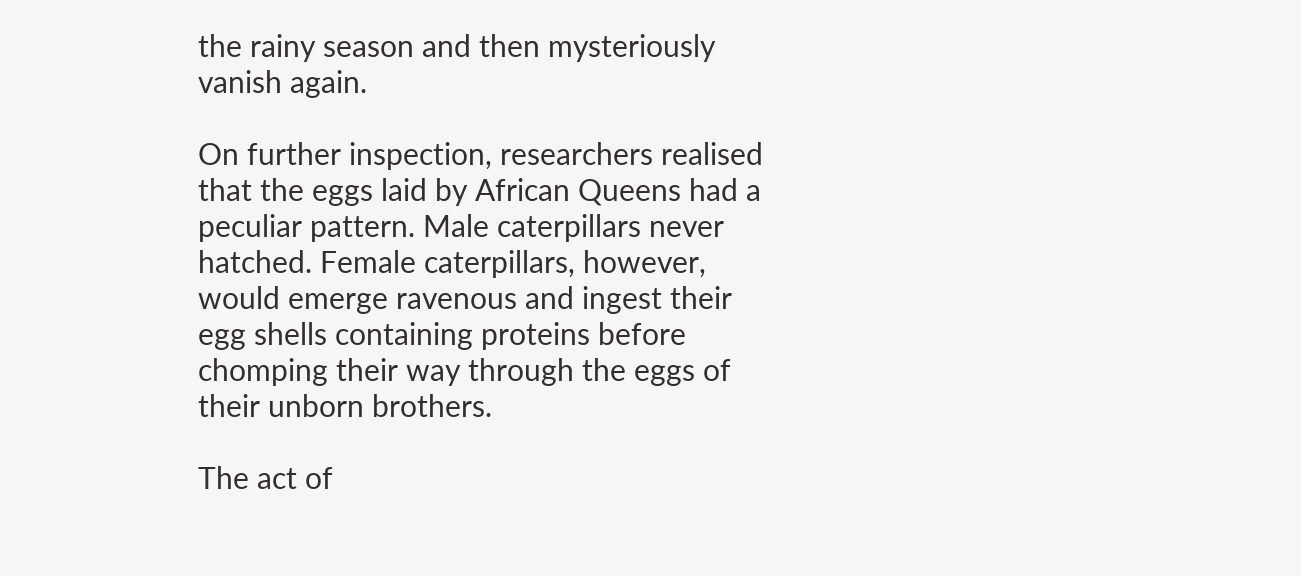the rainy season and then mysteriously vanish again.

On further inspection, researchers realised that the eggs laid by African Queens had a peculiar pattern. Male caterpillars never hatched. Female caterpillars, however, would emerge ravenous and ingest their egg shells containing proteins before chomping their way through the eggs of their unborn brothers.

The act of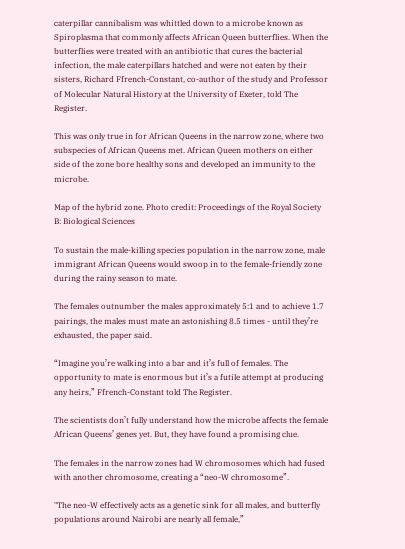caterpillar cannibalism was whittled down to a microbe known as Spiroplasma that commonly affects African Queen butterflies. When the butterflies were treated with an antibiotic that cures the bacterial infection, the male caterpillars hatched and were not eaten by their sisters, Richard Ffrench-Constant, co-author of the study and Professor of Molecular Natural History at the University of Exeter, told The Register.

This was only true in for African Queens in the narrow zone, where two subspecies of African Queens met. African Queen mothers on either side of the zone bore healthy sons and developed an immunity to the microbe.

Map of the hybrid zone. Photo credit: Proceedings of the Royal Society B: Biological Sciences

To sustain the male-killing species population in the narrow zone, male immigrant African Queens would swoop in to the female-friendly zone during the rainy season to mate.

The females outnumber the males approximately 5:1 and to achieve 1.7 pairings, the males must mate an astonishing 8.5 times - until they’re exhausted, the paper said.

“Imagine you’re walking into a bar and it’s full of females. The opportunity to mate is enormous but it’s a futile attempt at producing any heirs,” Ffrench-Constant told The Register.

The scientists don’t fully understand how the microbe affects the female African Queens’ genes yet. But, they have found a promising clue.

The females in the narrow zones had W chromosomes which had fused with another chromosome, creating a “neo-W chromosome”.

"The neo-W effectively acts as a genetic sink for all males, and butterfly populations around Nairobi are nearly all female,”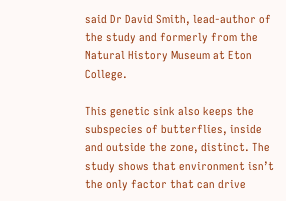said Dr David Smith, lead-author of the study and formerly from the Natural History Museum at Eton College.

This genetic sink also keeps the subspecies of butterflies, inside and outside the zone, distinct. The study shows that environment isn’t the only factor that can drive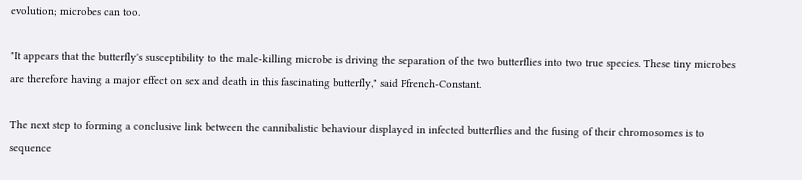evolution; microbes can too.

"It appears that the butterfly's susceptibility to the male-killing microbe is driving the separation of the two butterflies into two true species. These tiny microbes are therefore having a major effect on sex and death in this fascinating butterfly," said Ffrench-Constant.

The next step to forming a conclusive link between the cannibalistic behaviour displayed in infected butterflies and the fusing of their chromosomes is to sequence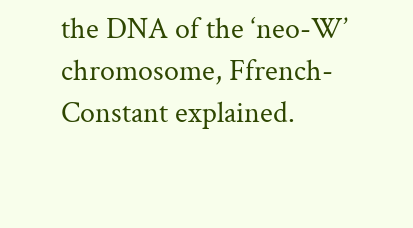the DNA of the ‘neo-W’ chromosome, Ffrench-Constant explained.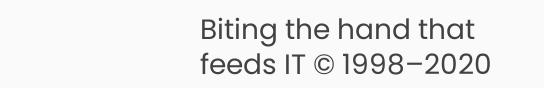Biting the hand that feeds IT © 1998–2020